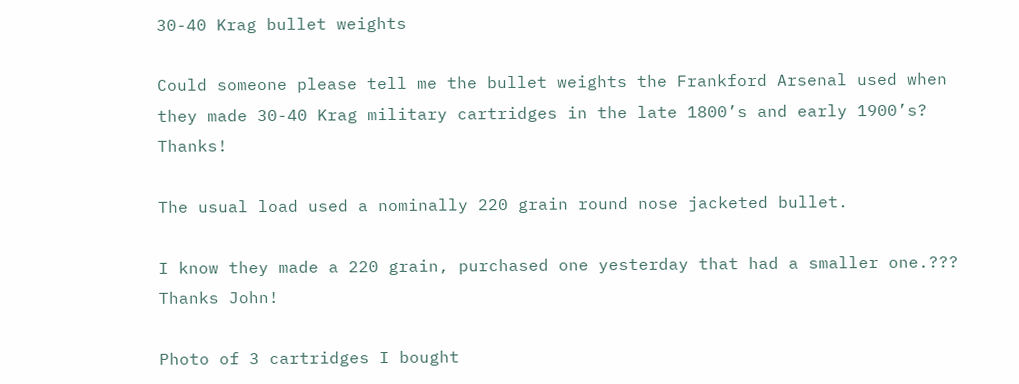30-40 Krag bullet weights

Could someone please tell me the bullet weights the Frankford Arsenal used when they made 30-40 Krag military cartridges in the late 1800’s and early 1900’s? Thanks!

The usual load used a nominally 220 grain round nose jacketed bullet.

I know they made a 220 grain, purchased one yesterday that had a smaller one.??? Thanks John!

Photo of 3 cartridges I bought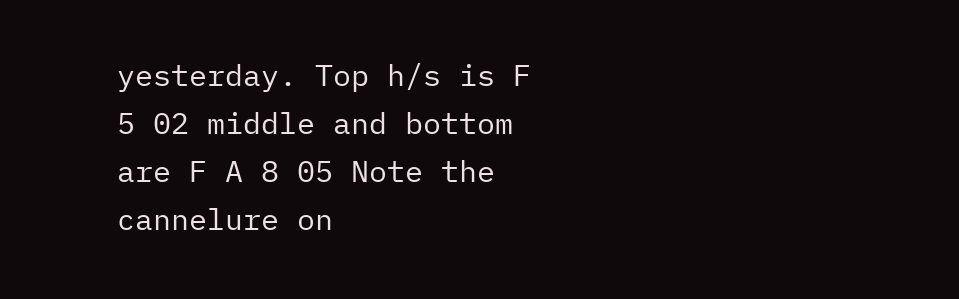yesterday. Top h/s is F 5 02 middle and bottom are F A 8 05 Note the cannelure on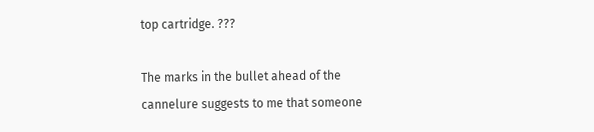top cartridge. ???

The marks in the bullet ahead of the cannelure suggests to me that someone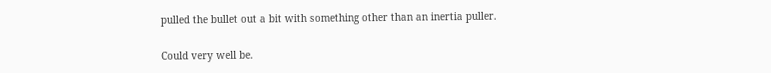pulled the bullet out a bit with something other than an inertia puller.

Could very well be.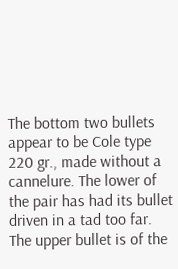The bottom two bullets appear to be Cole type 220 gr., made without a cannelure. The lower of the pair has had its bullet driven in a tad too far. The upper bullet is of the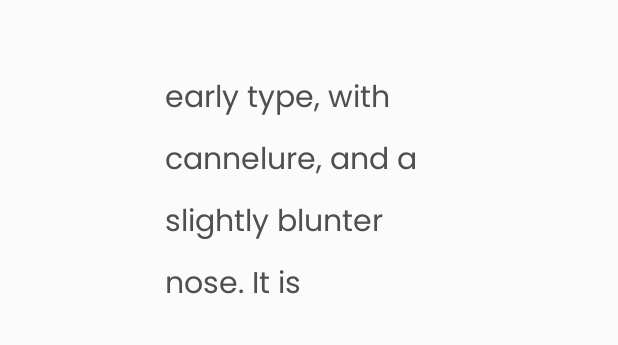early type, with cannelure, and a slightly blunter nose. It is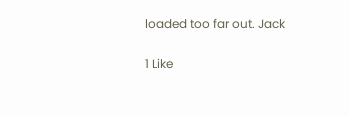loaded too far out. Jack

1 Like